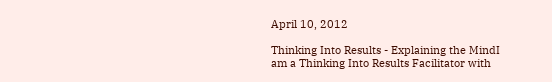April 10, 2012

Thinking Into Results - Explaining the MindI am a Thinking Into Results Facilitator with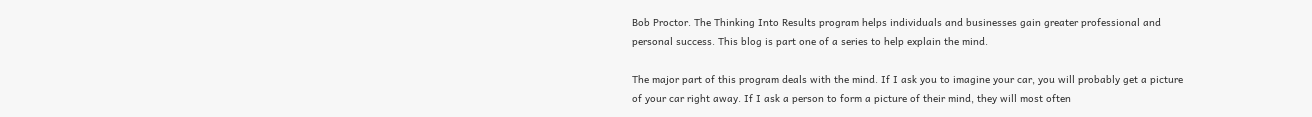Bob Proctor. The Thinking Into Results program helps individuals and businesses gain greater professional and personal success. This blog is part one of a series to help explain the mind.

The major part of this program deals with the mind. If I ask you to imagine your car, you will probably get a picture of your car right away. If I ask a person to form a picture of their mind, they will most often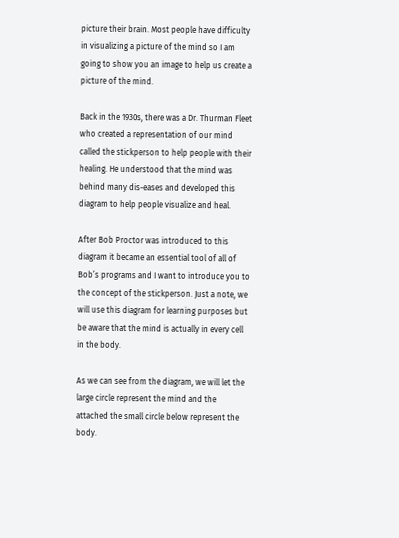picture their brain. Most people have difficulty in visualizing a picture of the mind so I am going to show you an image to help us create a picture of the mind.

Back in the 1930s, there was a Dr. Thurman Fleet who created a representation of our mind called the stickperson to help people with their healing. He understood that the mind was behind many dis-eases and developed this diagram to help people visualize and heal.

After Bob Proctor was introduced to this diagram it became an essential tool of all of Bob’s programs and I want to introduce you to the concept of the stickperson. Just a note, we will use this diagram for learning purposes but be aware that the mind is actually in every cell in the body.

As we can see from the diagram, we will let the large circle represent the mind and the attached the small circle below represent the body.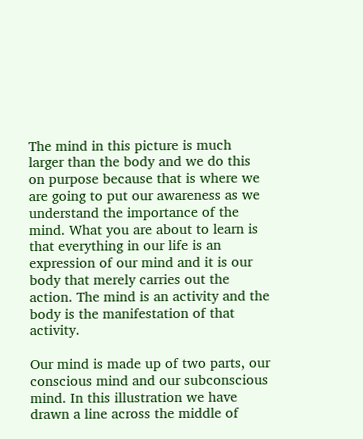The mind in this picture is much larger than the body and we do this on purpose because that is where we are going to put our awareness as we understand the importance of the mind. What you are about to learn is that everything in our life is an expression of our mind and it is our body that merely carries out the action. The mind is an activity and the body is the manifestation of that activity.

Our mind is made up of two parts, our conscious mind and our subconscious mind. In this illustration we have drawn a line across the middle of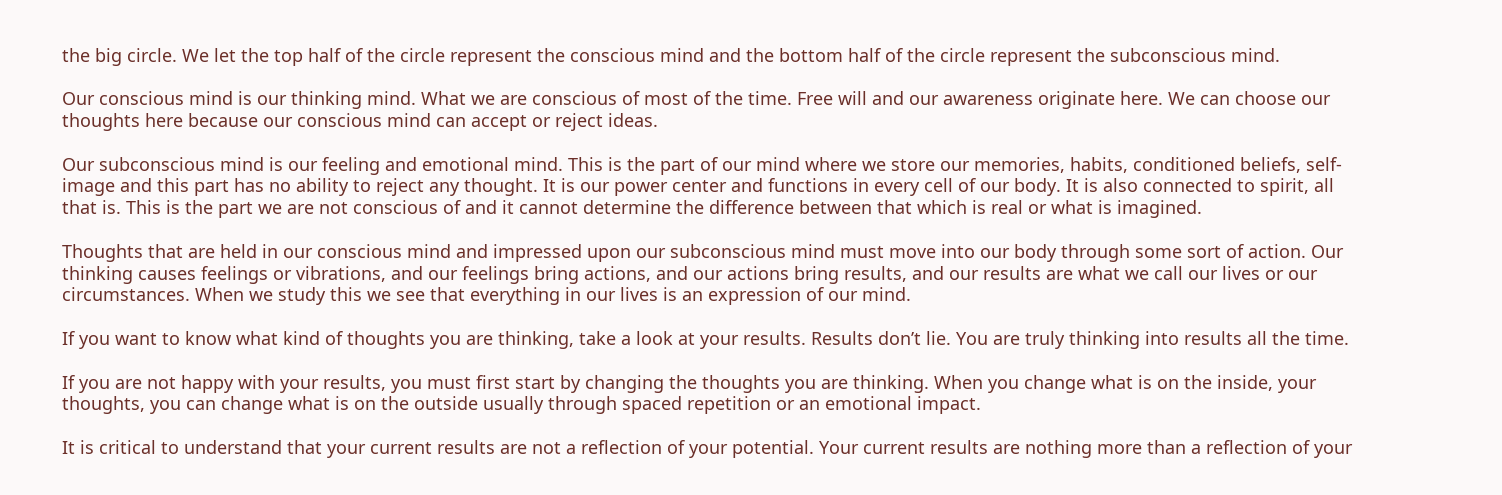the big circle. We let the top half of the circle represent the conscious mind and the bottom half of the circle represent the subconscious mind.

Our conscious mind is our thinking mind. What we are conscious of most of the time. Free will and our awareness originate here. We can choose our thoughts here because our conscious mind can accept or reject ideas.

Our subconscious mind is our feeling and emotional mind. This is the part of our mind where we store our memories, habits, conditioned beliefs, self-image and this part has no ability to reject any thought. It is our power center and functions in every cell of our body. It is also connected to spirit, all that is. This is the part we are not conscious of and it cannot determine the difference between that which is real or what is imagined.

Thoughts that are held in our conscious mind and impressed upon our subconscious mind must move into our body through some sort of action. Our thinking causes feelings or vibrations, and our feelings bring actions, and our actions bring results, and our results are what we call our lives or our circumstances. When we study this we see that everything in our lives is an expression of our mind.

If you want to know what kind of thoughts you are thinking, take a look at your results. Results don’t lie. You are truly thinking into results all the time.

If you are not happy with your results, you must first start by changing the thoughts you are thinking. When you change what is on the inside, your thoughts, you can change what is on the outside usually through spaced repetition or an emotional impact.

It is critical to understand that your current results are not a reflection of your potential. Your current results are nothing more than a reflection of your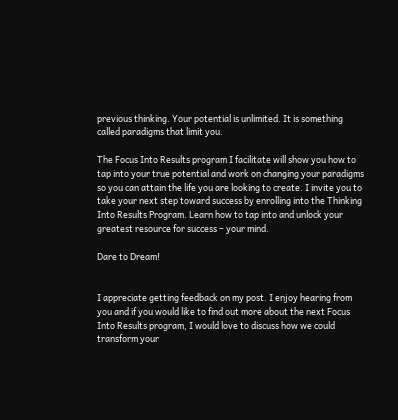previous thinking. Your potential is unlimited. It is something called paradigms that limit you.

The Focus Into Results program I facilitate will show you how to tap into your true potential and work on changing your paradigms so you can attain the life you are looking to create. I invite you to take your next step toward success by enrolling into the Thinking Into Results Program. Learn how to tap into and unlock your greatest resource for success – your mind.

Dare to Dream!


I appreciate getting feedback on my post. I enjoy hearing from you and if you would like to find out more about the next Focus Into Results program, I would love to discuss how we could transform your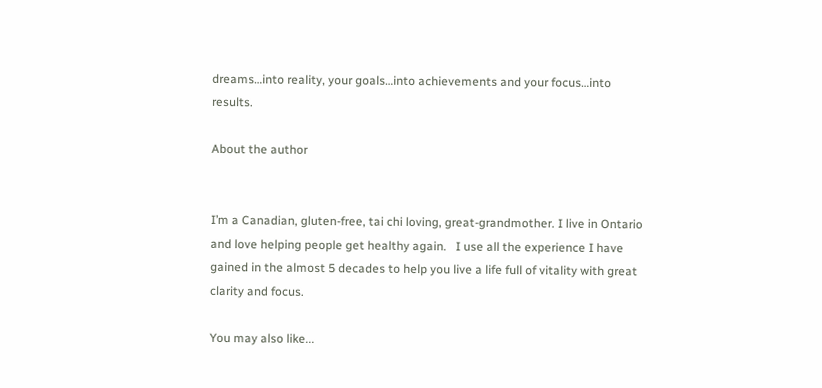dreams…into reality, your goals…into achievements and your focus…into results.

About the author


I’m a Canadian, gluten-free, tai chi loving, great-grandmother. I live in Ontario and love helping people get healthy again.   I use all the experience I have gained in the almost 5 decades to help you live a life full of vitality with great clarity and focus.

You may also like...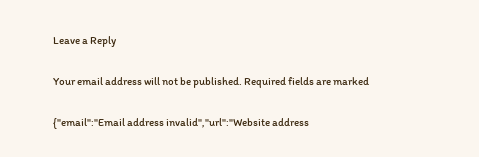Leave a Reply

Your email address will not be published. Required fields are marked

{"email":"Email address invalid","url":"Website address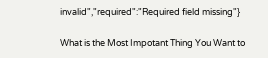invalid","required":"Required field missing"}

What is the Most Impotant Thing You Want to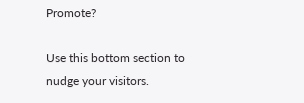Promote?

Use this bottom section to nudge your visitors.